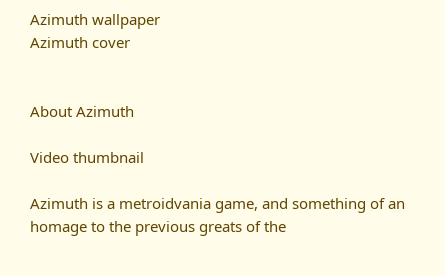Azimuth wallpaper
Azimuth cover


About Azimuth

Video thumbnail

Azimuth is a metroidvania game, and something of an homage to the previous greats of the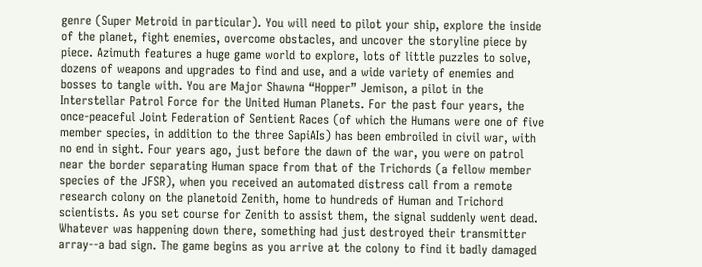genre (Super Metroid in particular). You will need to pilot your ship, explore the inside of the planet, fight enemies, overcome obstacles, and uncover the storyline piece by piece. Azimuth features a huge game world to explore, lots of little puzzles to solve, dozens of weapons and upgrades to find and use, and a wide variety of enemies and bosses to tangle with. You are Major Shawna “Hopper” Jemison, a pilot in the Interstellar Patrol Force for the United Human Planets. For the past four years, the once-peaceful Joint Federation of Sentient Races (of which the Humans were one of five member species, in addition to the three SapiAIs) has been embroiled in civil war, with no end in sight. Four years ago, just before the dawn of the war, you were on patrol near the border separating Human space from that of the Trichords (a fellow member species of the JFSR), when you received an automated distress call from a remote research colony on the planetoid Zenith, home to hundreds of Human and Trichord scientists. As you set course for Zenith to assist them, the signal suddenly went dead. Whatever was happening down there, something had just destroyed their transmitter array--a bad sign. The game begins as you arrive at the colony to find it badly damaged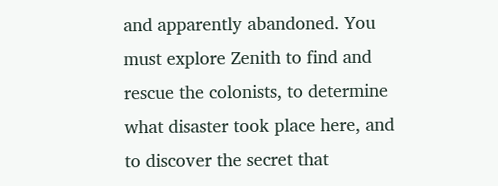and apparently abandoned. You must explore Zenith to find and rescue the colonists, to determine what disaster took place here, and to discover the secret that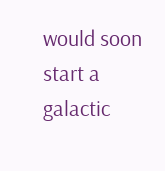would soon start a galactic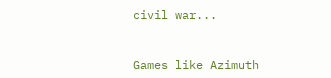civil war...


Games like Azimuth